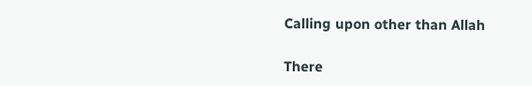Calling upon other than Allah

There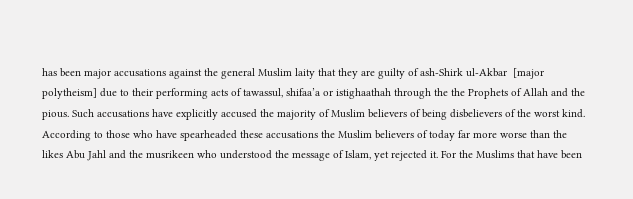has been major accusations against the general Muslim laity that they are guilty of ash-Shirk ul-Akbar  [major polytheism] due to their performing acts of tawassul, shifaa’a or istighaathah through the the Prophets of Allah and the pious. Such accusations have explicitly accused the majority of Muslim believers of being disbelievers of the worst kind. According to those who have spearheaded these accusations the Muslim believers of today far more worse than the likes Abu Jahl and the musrikeen who understood the message of Islam, yet rejected it. For the Muslims that have been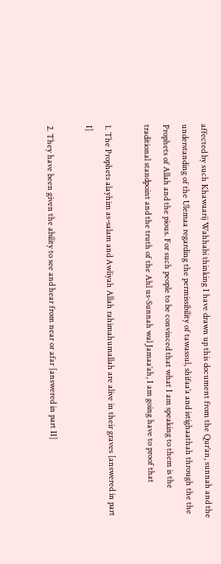affected by such Khawaarij Wahhabi thinking I have drawn up this document from the Qur’an, sunnah and the understanding of the Ulemaa regarding the permissibility of tawassul, shifaa’a and istighaathah through the the Prophets of Allah and the pious. For such people to be convinced that what I am speaking to them is the traditional standpoint and the truth of the Ahl us-Sunnah wal Jamaa’ah, I am going have to proof that

1. The Prophets alayhim as-salam and Awliyah Allah rahimahumallah are alive in their graves [answered in part I]

2. They have been given the ability to see and hear from near or afar [answered in part II]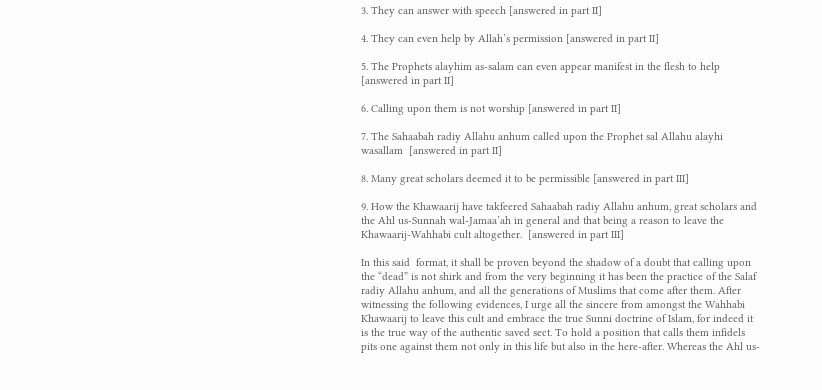3. They can answer with speech [answered in part II]

4. They can even help by Allah’s permission [answered in part II]

5. The Prophets alayhim as-salam can even appear manifest in the flesh to help [answered in part II]

6. Calling upon them is not worship [answered in part II]

7. The Sahaabah radiy Allahu anhum called upon the Prophet sal Allahu alayhi wasallam  [answered in part II]

8. Many great scholars deemed it to be permissible [answered in part III]

9. How the Khawaarij have takfeered Sahaabah radiy Allahu anhum, great scholars and the Ahl us-Sunnah wal-Jamaa’ah in general and that being a reason to leave the Khawaarij-Wahhabi cult altogether.  [answered in part III]

In this said  format, it shall be proven beyond the shadow of a doubt that calling upon the “dead” is not shirk and from the very beginning it has been the practice of the Salaf radiy Allahu anhum, and all the generations of Muslims that come after them. After witnessing the following evidences, I urge all the sincere from amongst the Wahhabi Khawaarij to leave this cult and embrace the true Sunni doctrine of Islam, for indeed it is the true way of the authentic saved sect. To hold a position that calls them infidels pits one against them not only in this life but also in the here-after. Whereas the Ahl us-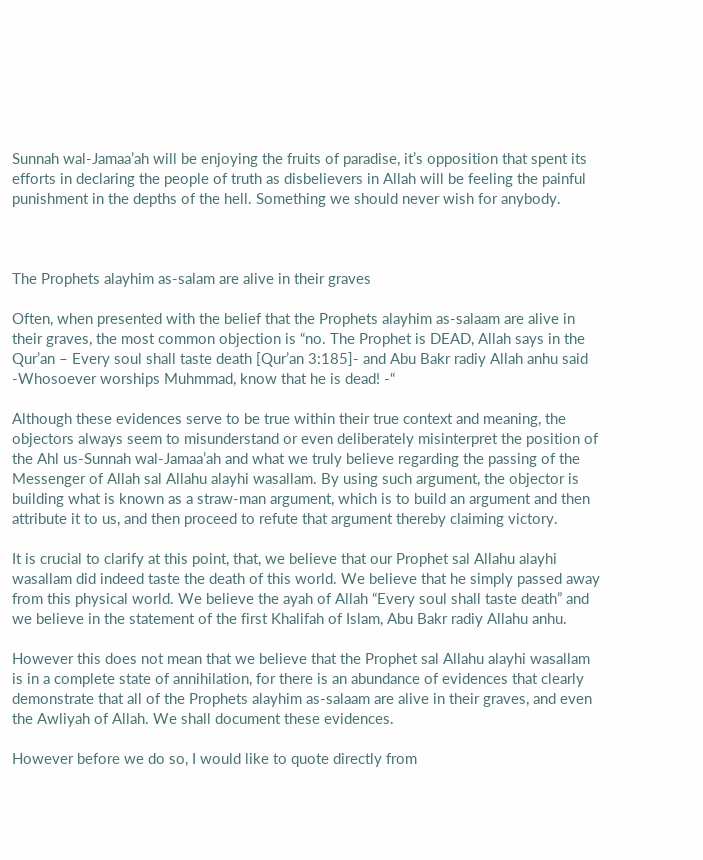Sunnah wal-Jamaa’ah will be enjoying the fruits of paradise, it’s opposition that spent its efforts in declaring the people of truth as disbelievers in Allah will be feeling the painful punishment in the depths of the hell. Something we should never wish for anybody.



The Prophets alayhim as-salam are alive in their graves

Often, when presented with the belief that the Prophets alayhim as-salaam are alive in their graves, the most common objection is “no. The Prophet is DEAD, Allah says in the Qur’an – Every soul shall taste death [Qur’an 3:185]- and Abu Bakr radiy Allah anhu said -Whosoever worships Muhmmad, know that he is dead! -“

Although these evidences serve to be true within their true context and meaning, the objectors always seem to misunderstand or even deliberately misinterpret the position of the Ahl us-Sunnah wal-Jamaa’ah and what we truly believe regarding the passing of the Messenger of Allah sal Allahu alayhi wasallam. By using such argument, the objector is building what is known as a straw-man argument, which is to build an argument and then attribute it to us, and then proceed to refute that argument thereby claiming victory.

It is crucial to clarify at this point, that, we believe that our Prophet sal Allahu alayhi wasallam did indeed taste the death of this world. We believe that he simply passed away from this physical world. We believe the ayah of Allah “Every soul shall taste death” and we believe in the statement of the first Khalifah of Islam, Abu Bakr radiy Allahu anhu.

However this does not mean that we believe that the Prophet sal Allahu alayhi wasallam is in a complete state of annihilation, for there is an abundance of evidences that clearly demonstrate that all of the Prophets alayhim as-salaam are alive in their graves, and even the Awliyah of Allah. We shall document these evidences.

However before we do so, I would like to quote directly from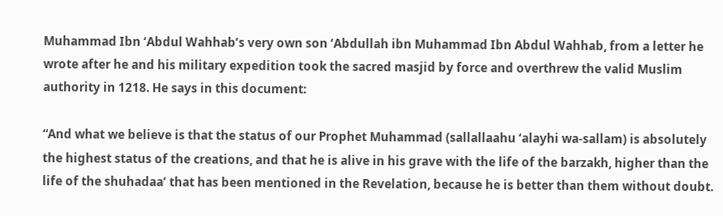Muhammad Ibn ‘Abdul Wahhab’s very own son ‘Abdullah ibn Muhammad Ibn Abdul Wahhab, from a letter he wrote after he and his military expedition took the sacred masjid by force and overthrew the valid Muslim authority in 1218. He says in this document:

“And what we believe is that the status of our Prophet Muhammad (sallallaahu ‘alayhi wa-sallam) is absolutely the highest status of the creations, and that he is alive in his grave with the life of the barzakh, higher than the life of the shuhadaa’ that has been mentioned in the Revelation, because he is better than them without doubt.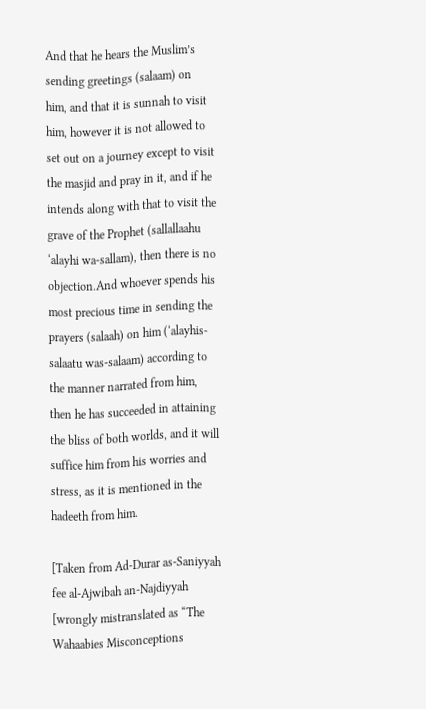And that he hears the Muslim’s sending greetings (salaam) on him, and that it is sunnah to visit him, however it is not allowed to set out on a journey except to visit the masjid and pray in it, and if he intends along with that to visit the grave of the Prophet (sallallaahu ‘alayhi wa-sallam), then there is no objection.And whoever spends his most precious time in sending the prayers (salaah) on him (‘alayhis-salaatu was-salaam) according to the manner narrated from him, then he has succeeded in attaining the bliss of both worlds, and it will suffice him from his worries and stress, as it is mentioned in the hadeeth from him.

[Taken from Ad-Durar as-Saniyyah fee al-Ajwibah an-Najdiyyah [wrongly mistranslated as “The Wahaabies Misconceptions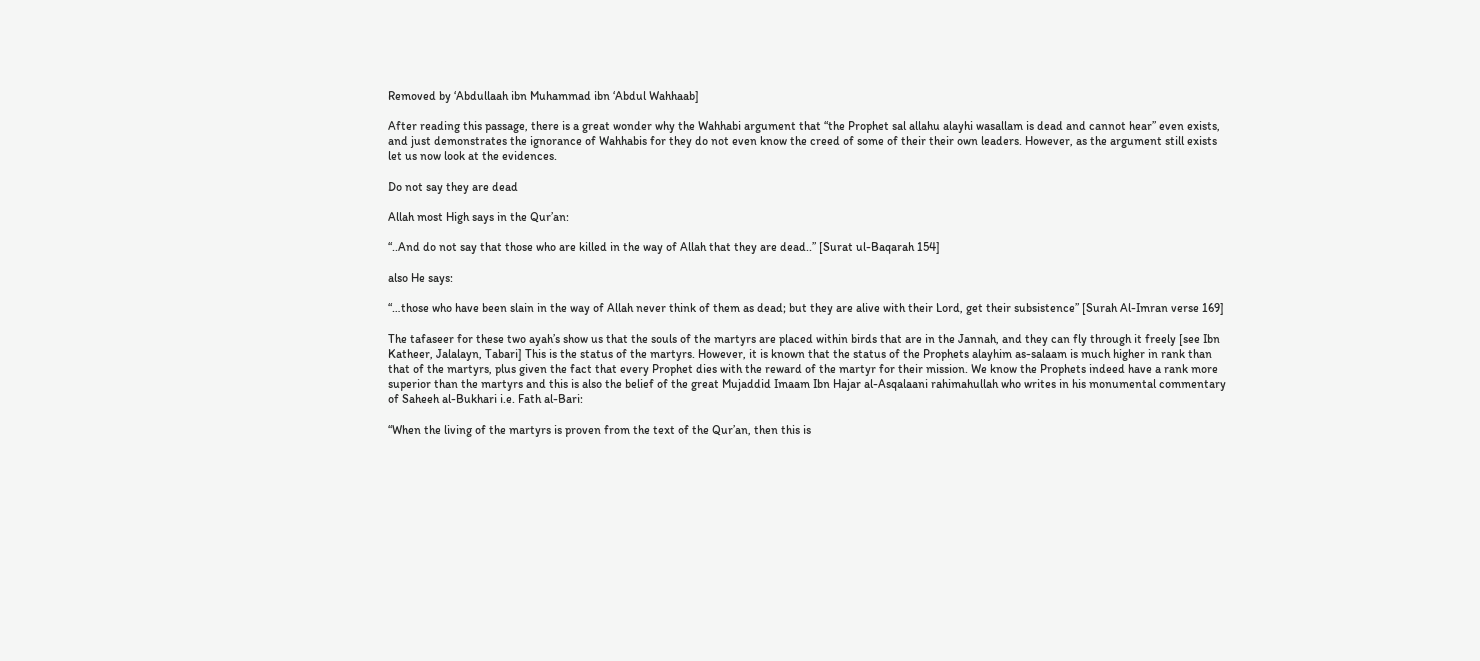Removed by ‘Abdullaah ibn Muhammad ibn ‘Abdul Wahhaab]

After reading this passage, there is a great wonder why the Wahhabi argument that “the Prophet sal allahu alayhi wasallam is dead and cannot hear” even exists, and just demonstrates the ignorance of Wahhabis for they do not even know the creed of some of their their own leaders. However, as the argument still exists let us now look at the evidences.

Do not say they are dead

Allah most High says in the Qur’an:

“..And do not say that those who are killed in the way of Allah that they are dead..” [Surat ul-Baqarah 154]

also He says:

“…those who have been slain in the way of Allah never think of them as dead; but they are alive with their Lord, get their subsistence” [Surah Al-Imran verse 169]

The tafaseer for these two ayah’s show us that the souls of the martyrs are placed within birds that are in the Jannah, and they can fly through it freely [see Ibn Katheer, Jalalayn, Tabari] This is the status of the martyrs. However, it is known that the status of the Prophets alayhim as-salaam is much higher in rank than that of the martyrs, plus given the fact that every Prophet dies with the reward of the martyr for their mission. We know the Prophets indeed have a rank more superior than the martyrs and this is also the belief of the great Mujaddid Imaam Ibn Hajar al-Asqalaani rahimahullah who writes in his monumental commentary of Saheeh al-Bukhari i.e. Fath al-Bari:

“When the living of the martyrs is proven from the text of the Qur’an, then this is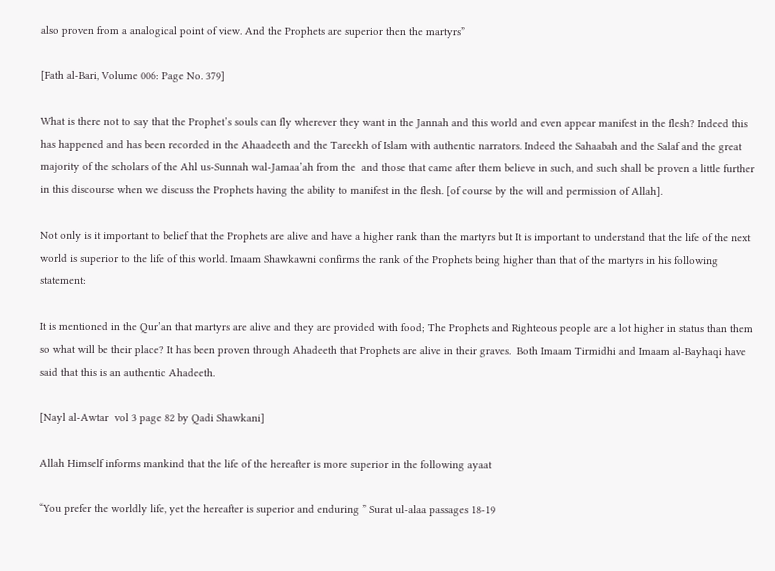also proven from a analogical point of view. And the Prophets are superior then the martyrs”

[Fath al-Bari, Volume 006: Page No. 379]

What is there not to say that the Prophet’s souls can fly wherever they want in the Jannah and this world and even appear manifest in the flesh? Indeed this has happened and has been recorded in the Ahaadeeth and the Tareekh of Islam with authentic narrators. Indeed the Sahaabah and the Salaf and the great majority of the scholars of the Ahl us-Sunnah wal-Jamaa’ah from the  and those that came after them believe in such, and such shall be proven a little further in this discourse when we discuss the Prophets having the ability to manifest in the flesh. [of course by the will and permission of Allah].

Not only is it important to belief that the Prophets are alive and have a higher rank than the martyrs but It is important to understand that the life of the next world is superior to the life of this world. Imaam Shawkawni confirms the rank of the Prophets being higher than that of the martyrs in his following statement:

It is mentioned in the Qur’an that martyrs are alive and they are provided with food; The Prophets and Righteous people are a lot higher in status than them so what will be their place? It has been proven through Ahadeeth that Prophets are alive in their graves.  Both Imaam Tirmidhi and Imaam al-Bayhaqi have said that this is an authentic Ahadeeth.

[Nayl al-Awtar  vol 3 page 82 by Qadi Shawkani]

Allah Himself informs mankind that the life of the hereafter is more superior in the following ayaat

“You prefer the worldly life, yet the hereafter is superior and enduring ” Surat ul-alaa passages 18-19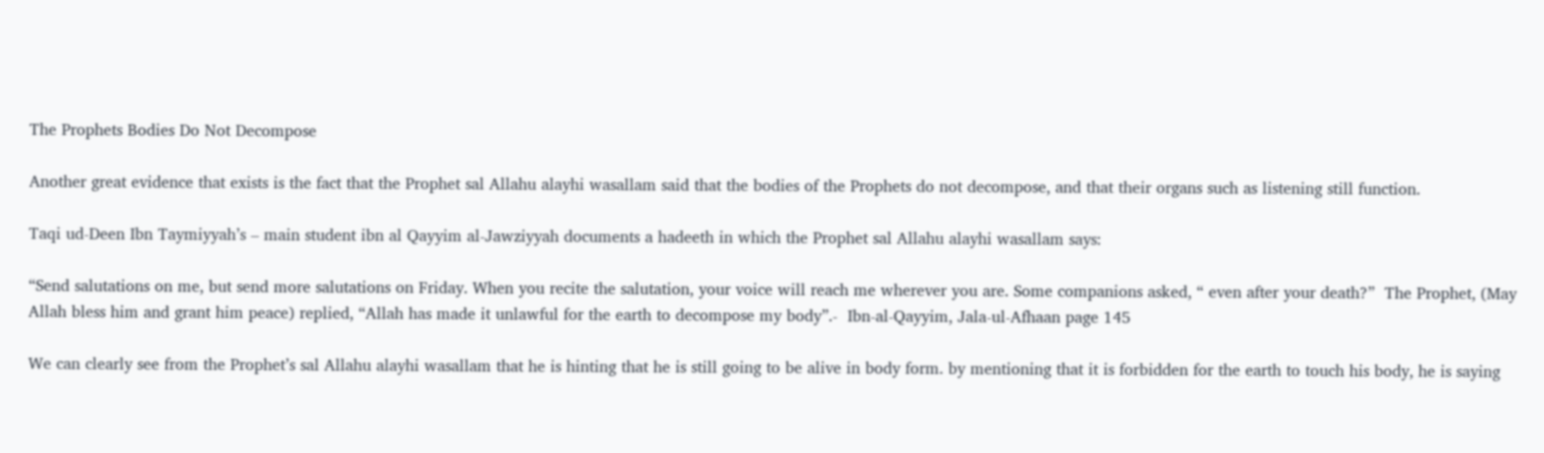The Prophets Bodies Do Not Decompose

Another great evidence that exists is the fact that the Prophet sal Allahu alayhi wasallam said that the bodies of the Prophets do not decompose, and that their organs such as listening still function.

Taqi ud-Deen Ibn Taymiyyah’s – main student ibn al Qayyim al-Jawziyyah documents a hadeeth in which the Prophet sal Allahu alayhi wasallam says:

“Send salutations on me, but send more salutations on Friday. When you recite the salutation, your voice will reach me wherever you are. Some companions asked, “ even after your death?”  The Prophet, (May Allah bless him and grant him peace) replied, “Allah has made it unlawful for the earth to decompose my body”.-  Ibn-al-Qayyim, Jala-ul-Afhaan page 145

We can clearly see from the Prophet’s sal Allahu alayhi wasallam that he is hinting that he is still going to be alive in body form. by mentioning that it is forbidden for the earth to touch his body, he is saying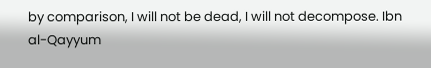by comparison, I will not be dead, I will not decompose. Ibn al-Qayyum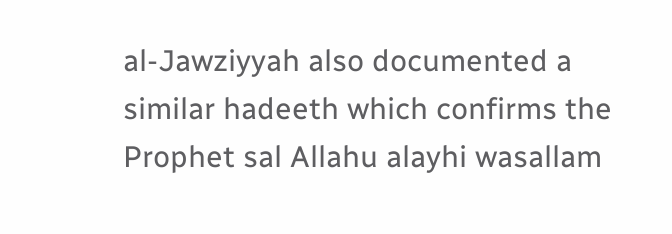al-Jawziyyah also documented a similar hadeeth which confirms the Prophet sal Allahu alayhi wasallam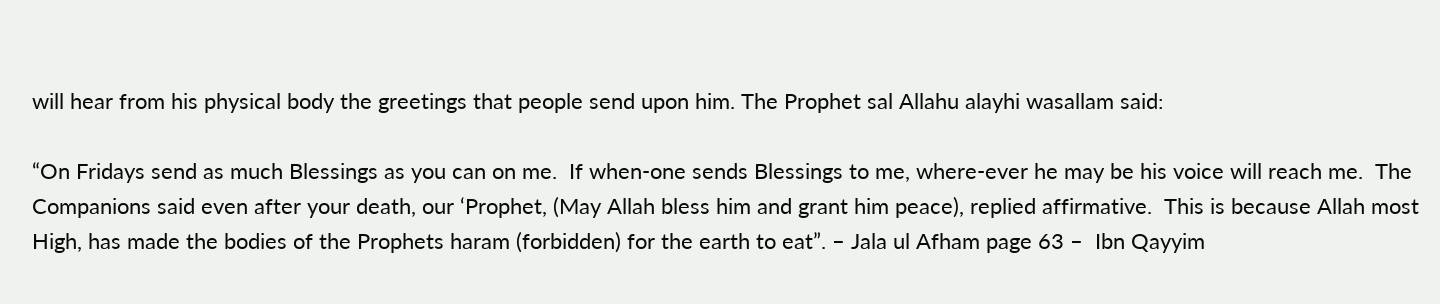will hear from his physical body the greetings that people send upon him. The Prophet sal Allahu alayhi wasallam said:

“On Fridays send as much Blessings as you can on me.  If when-one sends Blessings to me, where-ever he may be his voice will reach me.  The Companions said even after your death, our ‘Prophet, (May Allah bless him and grant him peace), replied affirmative.  This is because Allah most High, has made the bodies of the Prophets haram (forbidden) for the earth to eat”. – Jala ul Afham page 63 –  Ibn Qayyim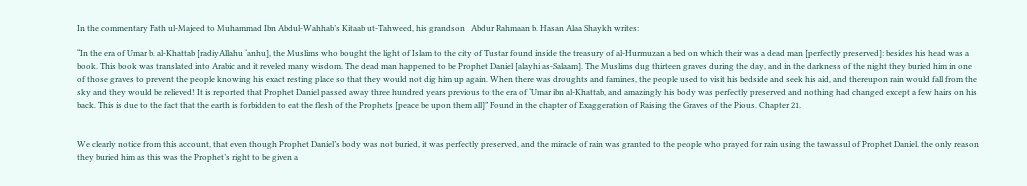In the commentary Fath ul-Majeed to Muhammad Ibn Abdul-Wahhab’s Kitaab ut-Tahweed, his grandson   Abdur Rahmaan b. Hasan Alaa Shaykh writes:

“In the era of Umar b. al-Khattab [radiyAllahu ‘anhu], the Muslims who bought the light of Islam to the city of Tustar found inside the treasury of al-Hurmuzan a bed on which their was a dead man [perfectly preserved]: besides his head was a book. This book was translated into Arabic and it reveled many wisdom. The dead man happened to be Prophet Daniel [alayhi as-Salaam]. The Muslims dug thirteen graves during the day, and in the darkness of the night they buried him in one of those graves to prevent the people knowing his exact resting place so that they would not dig him up again. When there was droughts and famines, the people used to visit his bedside and seek his aid, and thereupon rain would fall from the sky and they would be relieved! It is reported that Prophet Daniel passed away three hundred years previous to the era of ‘Umar ibn al-Khattab, and amazingly his body was perfectly preserved and nothing had changed except a few hairs on his back. This is due to the fact that the earth is forbidden to eat the flesh of the Prophets [peace be upon them all]” Found in the chapter of Exaggeration of Raising the Graves of the Pious. Chapter 21.


We clearly notice from this account, that even though Prophet Daniel’s body was not buried, it was perfectly preserved, and the miracle of rain was granted to the people who prayed for rain using the tawassul of Prophet Daniel. the only reason they buried him as this was the Prophet’s right to be given a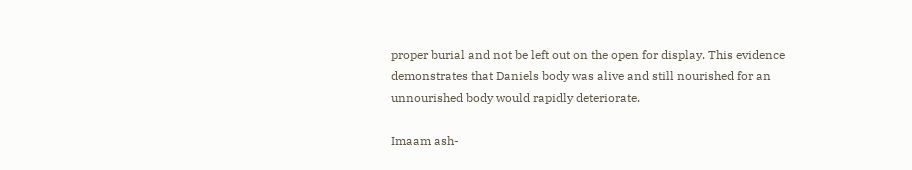proper burial and not be left out on the open for display. This evidence demonstrates that Daniels body was alive and still nourished for an unnourished body would rapidly deteriorate.

Imaam ash-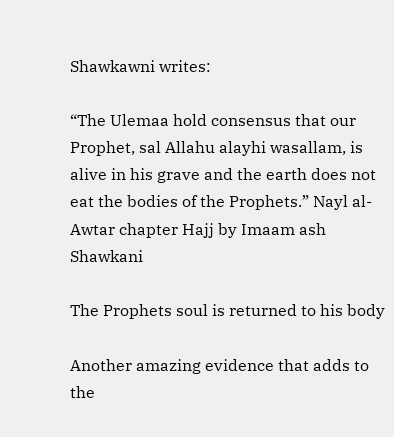Shawkawni writes:

“The Ulemaa hold consensus that our Prophet, sal Allahu alayhi wasallam, is alive in his grave and the earth does not eat the bodies of the Prophets.” Nayl al-Awtar chapter Hajj by Imaam ash Shawkani

The Prophets soul is returned to his body

Another amazing evidence that adds to the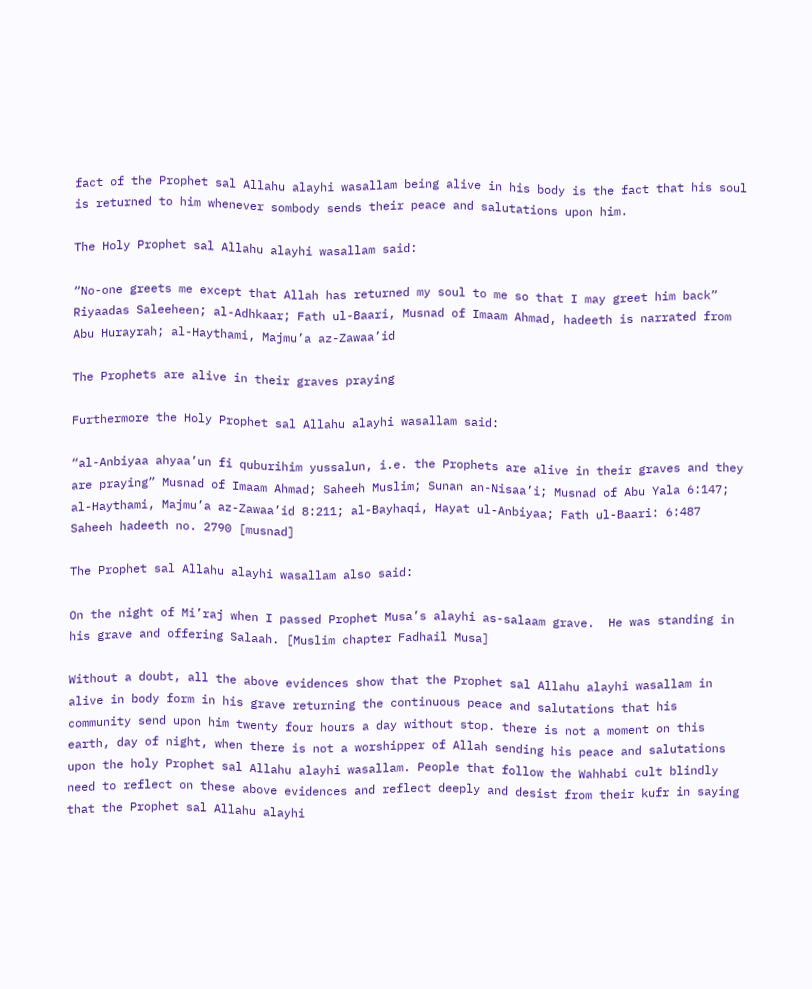fact of the Prophet sal Allahu alayhi wasallam being alive in his body is the fact that his soul is returned to him whenever sombody sends their peace and salutations upon him.

The Holy Prophet sal Allahu alayhi wasallam said:

“No-one greets me except that Allah has returned my soul to me so that I may greet him back” Riyaadas Saleeheen; al-Adhkaar; Fath ul-Baari, Musnad of Imaam Ahmad, hadeeth is narrated from Abu Hurayrah; al-Haythami, Majmu’a az-Zawaa’id

The Prophets are alive in their graves praying

Furthermore the Holy Prophet sal Allahu alayhi wasallam said:

“al-Anbiyaa ahyaa’un fi quburihim yussalun, i.e. the Prophets are alive in their graves and they are praying” Musnad of Imaam Ahmad; Saheeh Muslim; Sunan an-Nisaa’i; Musnad of Abu Yala 6:147; al-Haythami, Majmu’a az-Zawaa’id 8:211; al-Bayhaqi, Hayat ul-Anbiyaa; Fath ul-Baari: 6:487 Saheeh hadeeth no. 2790 [musnad]

The Prophet sal Allahu alayhi wasallam also said:

On the night of Mi’raj when I passed Prophet Musa’s alayhi as-salaam grave.  He was standing in his grave and offering Salaah. [Muslim chapter Fadhail Musa]

Without a doubt, all the above evidences show that the Prophet sal Allahu alayhi wasallam in alive in body form in his grave returning the continuous peace and salutations that his community send upon him twenty four hours a day without stop. there is not a moment on this earth, day of night, when there is not a worshipper of Allah sending his peace and salutations upon the holy Prophet sal Allahu alayhi wasallam. People that follow the Wahhabi cult blindly need to reflect on these above evidences and reflect deeply and desist from their kufr in saying that the Prophet sal Allahu alayhi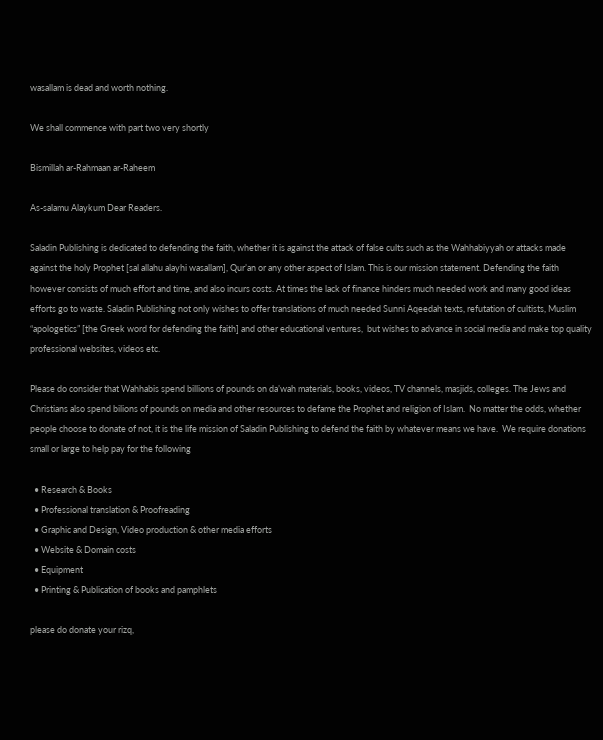wasallam is dead and worth nothing.

We shall commence with part two very shortly

Bismillah ar-Rahmaan ar-Raheem

As-salamu Alaykum Dear Readers.

Saladin Publishing is dedicated to defending the faith, whether it is against the attack of false cults such as the Wahhabiyyah or attacks made against the holy Prophet [sal allahu alayhi wasallam], Qur’an or any other aspect of Islam. This is our mission statement. Defending the faith however consists of much effort and time, and also incurs costs. At times the lack of finance hinders much needed work and many good ideas efforts go to waste. Saladin Publishing not only wishes to offer translations of much needed Sunni Aqeedah texts, refutation of cultists, Muslim “apologetics” [the Greek word for defending the faith] and other educational ventures,  but wishes to advance in social media and make top quality professional websites, videos etc.

Please do consider that Wahhabis spend billions of pounds on da’wah materials, books, videos, TV channels, masjids, colleges. The Jews and Christians also spend bilions of pounds on media and other resources to defame the Prophet and religion of Islam.  No matter the odds, whether people choose to donate of not, it is the life mission of Saladin Publishing to defend the faith by whatever means we have.  We require donations small or large to help pay for the following

  • Research & Books
  • Professional translation & Proofreading
  • Graphic and Design, Video production & other media efforts
  • Website & Domain costs
  • Equipment
  • Printing & Publication of books and pamphlets

please do donate your rizq,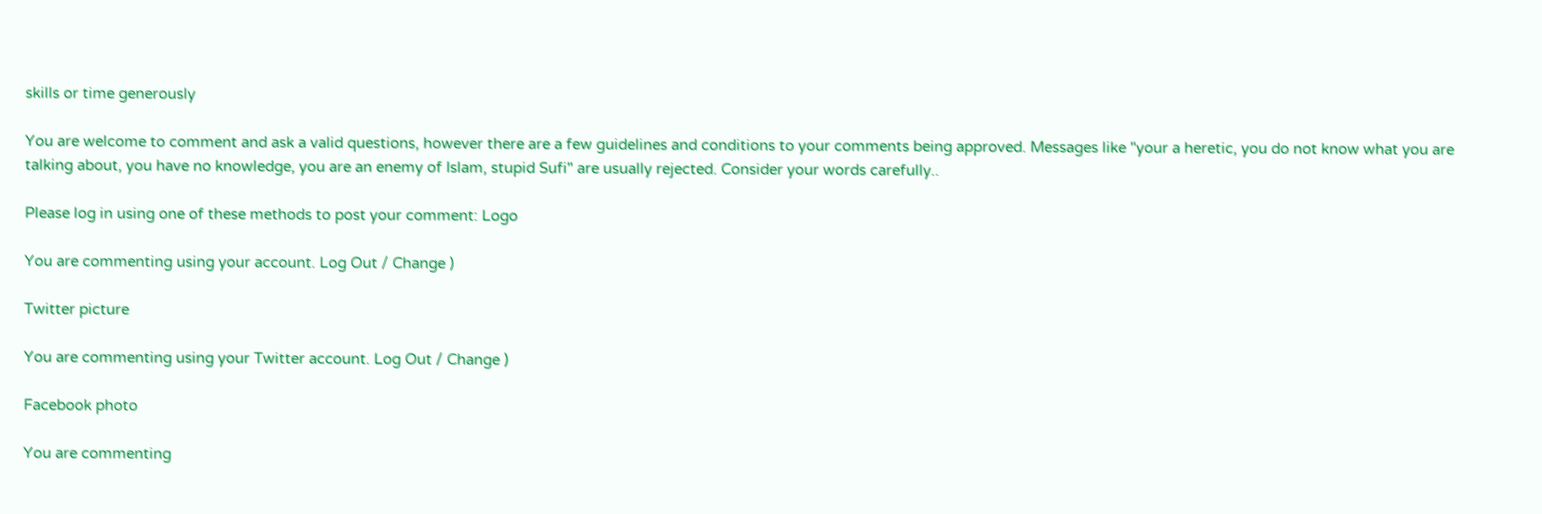skills or time generously

You are welcome to comment and ask a valid questions, however there are a few guidelines and conditions to your comments being approved. Messages like "your a heretic, you do not know what you are talking about, you have no knowledge, you are an enemy of Islam, stupid Sufi" are usually rejected. Consider your words carefully..

Please log in using one of these methods to post your comment: Logo

You are commenting using your account. Log Out / Change )

Twitter picture

You are commenting using your Twitter account. Log Out / Change )

Facebook photo

You are commenting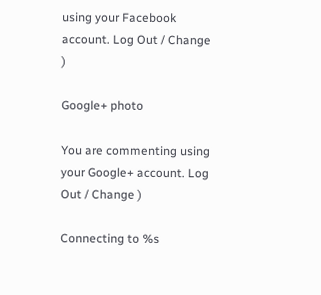using your Facebook account. Log Out / Change )

Google+ photo

You are commenting using your Google+ account. Log Out / Change )

Connecting to %s